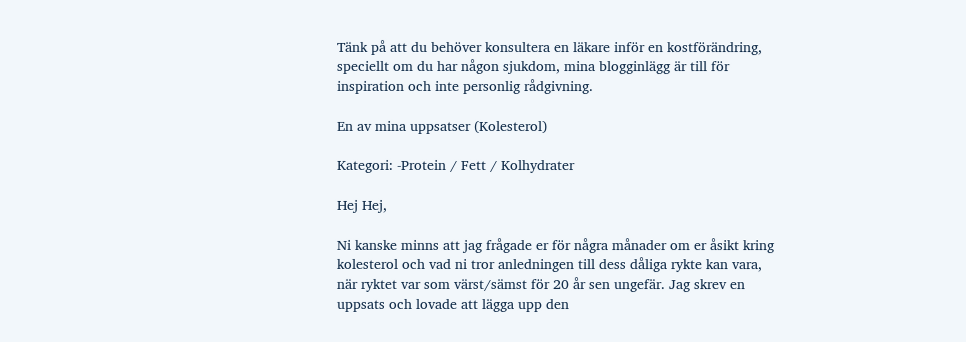Tänk på att du behöver konsultera en läkare inför en kostförändring, speciellt om du har någon sjukdom, mina blogginlägg är till för inspiration och inte personlig rådgivning.

En av mina uppsatser (Kolesterol)

Kategori: -Protein / Fett / Kolhydrater

Hej Hej,

Ni kanske minns att jag frågade er för några månader om er åsikt kring kolesterol och vad ni tror anledningen till dess dåliga rykte kan vara, när ryktet var som värst/sämst för 20 år sen ungefär. Jag skrev en uppsats och lovade att lägga upp den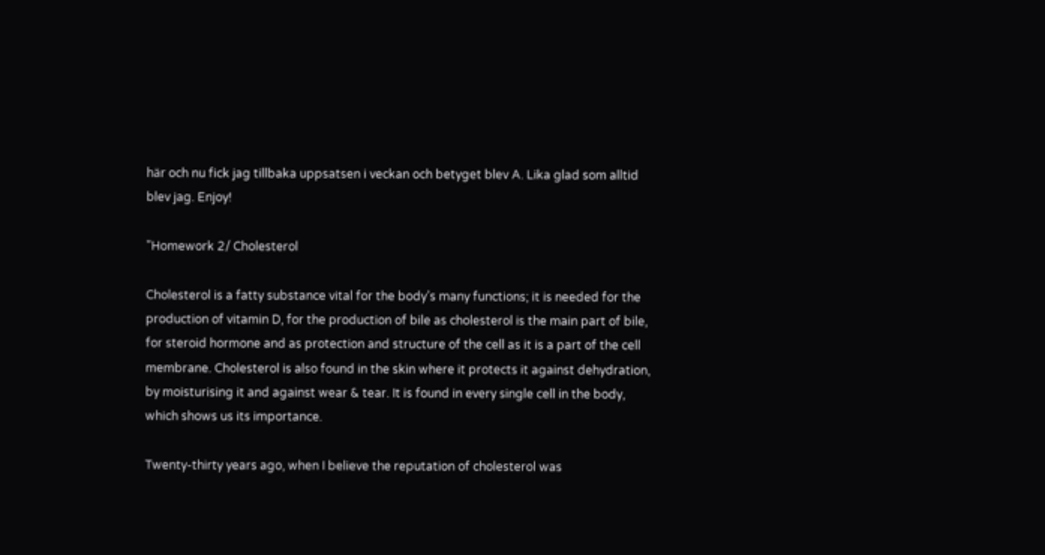här och nu fick jag tillbaka uppsatsen i veckan och betyget blev A. Lika glad som alltid blev jag. Enjoy!

"Homework 2/ Cholesterol

Cholesterol is a fatty substance vital for the body’s many functions; it is needed for the production of vitamin D, for the production of bile as cholesterol is the main part of bile, for steroid hormone and as protection and structure of the cell as it is a part of the cell membrane. Cholesterol is also found in the skin where it protects it against dehydration, by moisturising it and against wear & tear. It is found in every single cell in the body, which shows us its importance.

Twenty-thirty years ago, when I believe the reputation of cholesterol was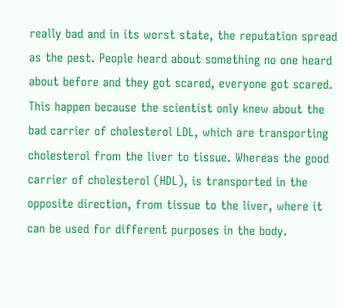really bad and in its worst state, the reputation spread as the pest. People heard about something no one heard about before and they got scared, everyone got scared. This happen because the scientist only knew about the bad carrier of cholesterol LDL, which are transporting cholesterol from the liver to tissue. Whereas the good carrier of cholesterol (HDL), is transported in the opposite direction, from tissue to the liver, where it can be used for different purposes in the body.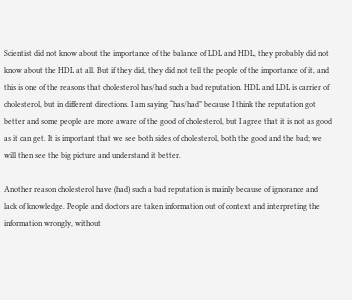Scientist did not know about the importance of the balance of LDL and HDL, they probably did not know about the HDL at all. But if they did, they did not tell the people of the importance of it, and this is one of the reasons that cholesterol has/had such a bad reputation. HDL and LDL is carrier of cholesterol, but in different directions. I am saying “has/had” because I think the reputation got better and some people are more aware of the good of cholesterol, but I agree that it is not as good as it can get. It is important that we see both sides of cholesterol, both the good and the bad; we will then see the big picture and understand it better.

Another reason cholesterol have (had) such a bad reputation is mainly because of ignorance and lack of knowledge. People and doctors are taken information out of context and interpreting the information wrongly, without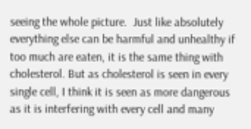seeing the whole picture.  Just like absolutely everything else can be harmful and unhealthy if too much are eaten, it is the same thing with cholesterol. But as cholesterol is seen in every single cell, I think it is seen as more dangerous as it is interfering with every cell and many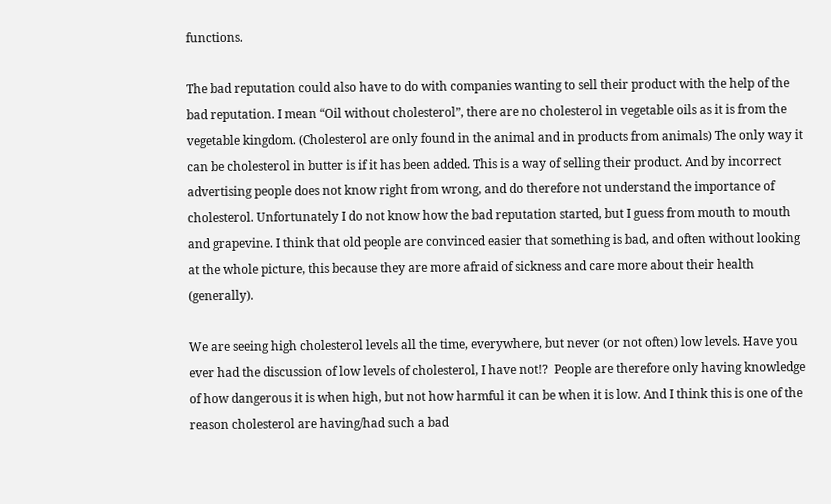functions.

The bad reputation could also have to do with companies wanting to sell their product with the help of the bad reputation. I mean “Oil without cholesterol”, there are no cholesterol in vegetable oils as it is from the vegetable kingdom. (Cholesterol are only found in the animal and in products from animals) The only way it can be cholesterol in butter is if it has been added. This is a way of selling their product. And by incorrect advertising people does not know right from wrong, and do therefore not understand the importance of cholesterol. Unfortunately I do not know how the bad reputation started, but I guess from mouth to mouth and grapevine. I think that old people are convinced easier that something is bad, and often without looking at the whole picture, this because they are more afraid of sickness and care more about their health (generally).

We are seeing high cholesterol levels all the time, everywhere, but never (or not often) low levels. Have you ever had the discussion of low levels of cholesterol, I have not!?  People are therefore only having knowledge of how dangerous it is when high, but not how harmful it can be when it is low. And I think this is one of the reason cholesterol are having/had such a bad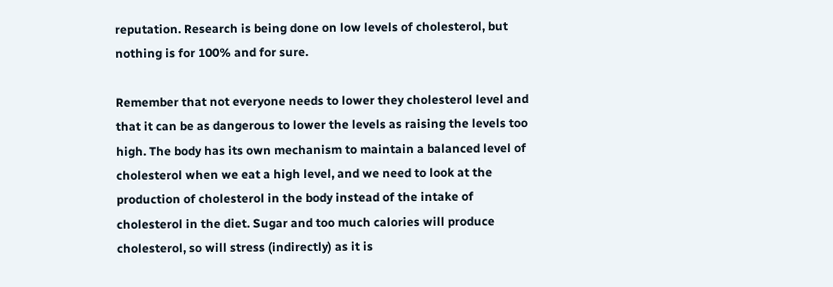reputation. Research is being done on low levels of cholesterol, but nothing is for 100% and for sure.

Remember that not everyone needs to lower they cholesterol level and that it can be as dangerous to lower the levels as raising the levels too high. The body has its own mechanism to maintain a balanced level of cholesterol when we eat a high level, and we need to look at the production of cholesterol in the body instead of the intake of cholesterol in the diet. Sugar and too much calories will produce cholesterol, so will stress (indirectly) as it is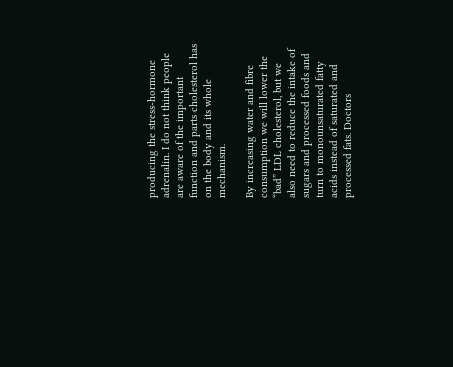producing the stress-hormone adrenalin. I do not think people are aware of the important function and parts cholesterol has on the body and its whole mechanism.

By increasing water and fibre consumption we will lower the “bad” LDL cholesterol, but we also need to reduce the intake of sugars and processed foods and turn to monounsaturated fatty acids instead of saturated and processed fats. Doctors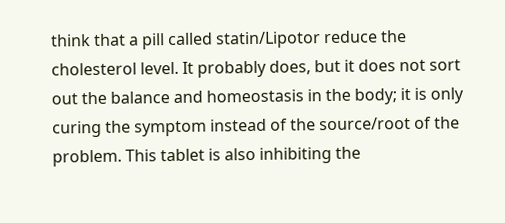think that a pill called statin/Lipotor reduce the cholesterol level. It probably does, but it does not sort out the balance and homeostasis in the body; it is only curing the symptom instead of the source/root of the problem. This tablet is also inhibiting the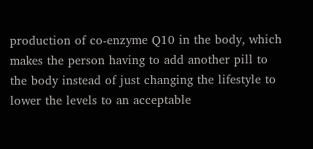production of co-enzyme Q10 in the body, which makes the person having to add another pill to the body instead of just changing the lifestyle to lower the levels to an acceptable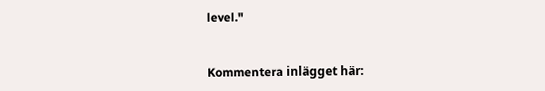level."


Kommentera inlägget här: